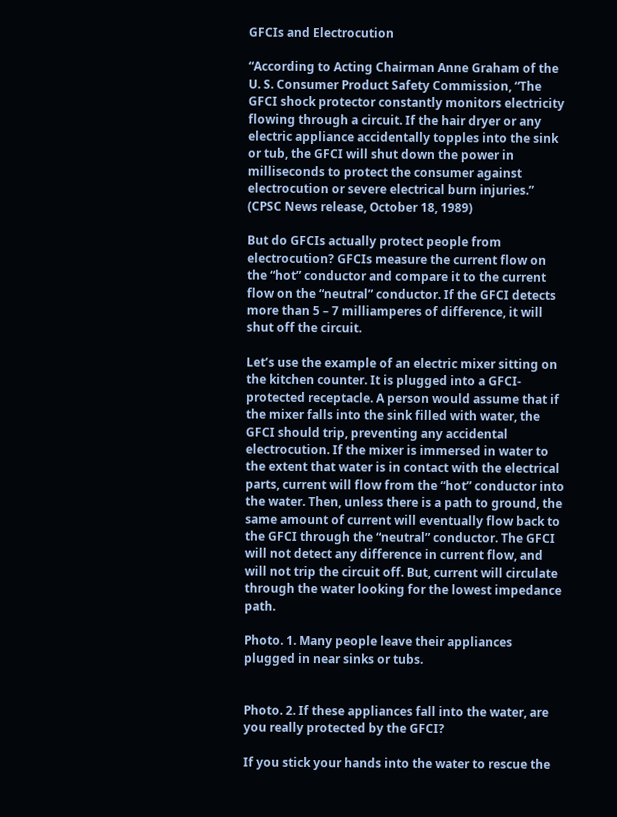GFCIs and Electrocution

“According to Acting Chairman Anne Graham of the U. S. Consumer Product Safety Commission, “The GFCI shock protector constantly monitors electricity flowing through a circuit. If the hair dryer or any electric appliance accidentally topples into the sink or tub, the GFCI will shut down the power in milliseconds to protect the consumer against electrocution or severe electrical burn injuries.” (CPSC News release, October 18, 1989)

But do GFCIs actually protect people from electrocution? GFCIs measure the current flow on the “hot” conductor and compare it to the current flow on the “neutral” conductor. If the GFCI detects more than 5 – 7 milliamperes of difference, it will shut off the circuit.

Let’s use the example of an electric mixer sitting on the kitchen counter. It is plugged into a GFCI-protected receptacle. A person would assume that if the mixer falls into the sink filled with water, the GFCI should trip, preventing any accidental electrocution. If the mixer is immersed in water to the extent that water is in contact with the electrical parts, current will flow from the “hot” conductor into the water. Then, unless there is a path to ground, the same amount of current will eventually flow back to the GFCI through the “neutral” conductor. The GFCI will not detect any difference in current flow, and will not trip the circuit off. But, current will circulate through the water looking for the lowest impedance path.

Photo. 1. Many people leave their appliances plugged in near sinks or tubs.


Photo. 2. If these appliances fall into the water, are you really protected by the GFCI?

If you stick your hands into the water to rescue the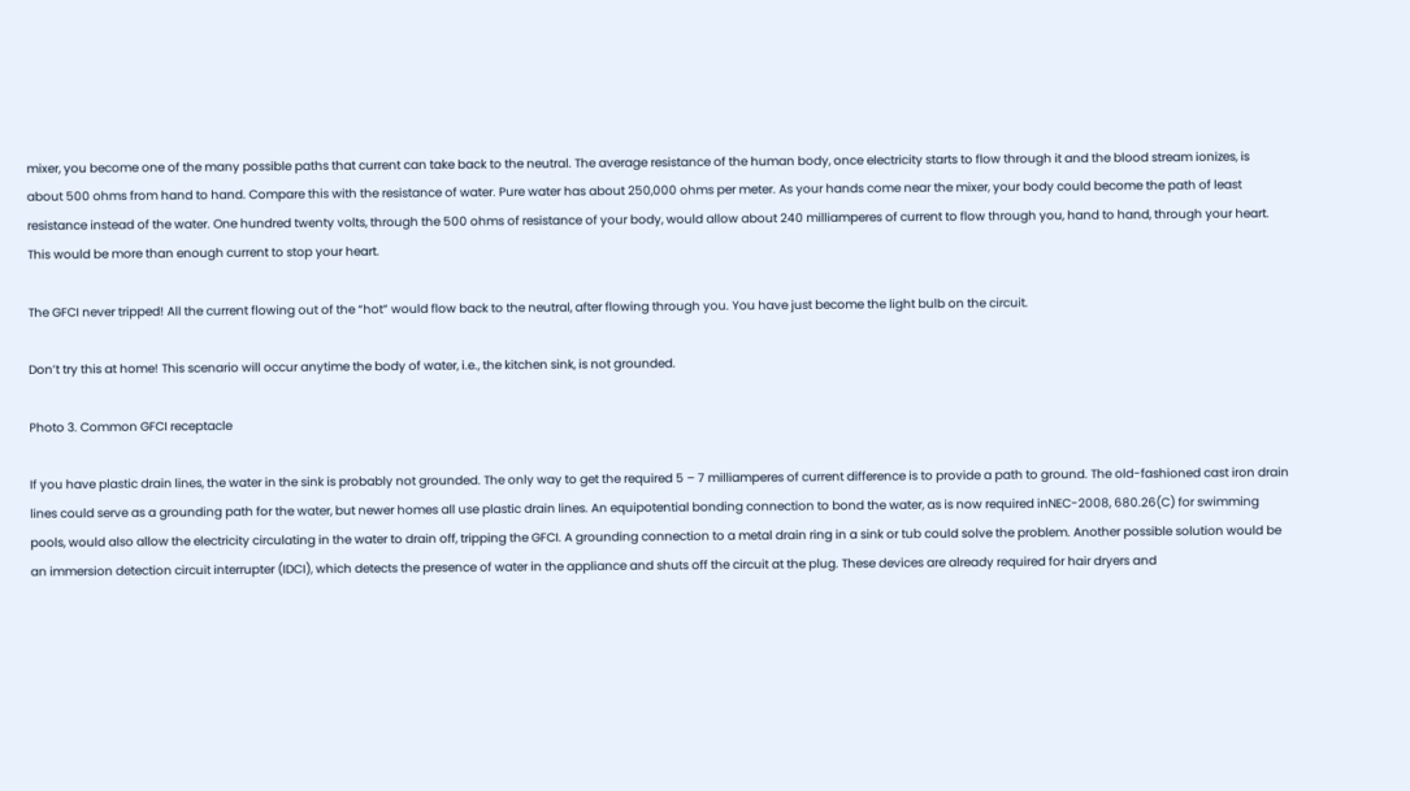mixer, you become one of the many possible paths that current can take back to the neutral. The average resistance of the human body, once electricity starts to flow through it and the blood stream ionizes, is about 500 ohms from hand to hand. Compare this with the resistance of water. Pure water has about 250,000 ohms per meter. As your hands come near the mixer, your body could become the path of least resistance instead of the water. One hundred twenty volts, through the 500 ohms of resistance of your body, would allow about 240 milliamperes of current to flow through you, hand to hand, through your heart. This would be more than enough current to stop your heart.

The GFCI never tripped! All the current flowing out of the “hot” would flow back to the neutral, after flowing through you. You have just become the light bulb on the circuit.

Don’t try this at home! This scenario will occur anytime the body of water, i.e., the kitchen sink, is not grounded.

Photo 3. Common GFCI receptacle

If you have plastic drain lines, the water in the sink is probably not grounded. The only way to get the required 5 – 7 milliamperes of current difference is to provide a path to ground. The old-fashioned cast iron drain lines could serve as a grounding path for the water, but newer homes all use plastic drain lines. An equipotential bonding connection to bond the water, as is now required inNEC-2008, 680.26(C) for swimming pools, would also allow the electricity circulating in the water to drain off, tripping the GFCI. A grounding connection to a metal drain ring in a sink or tub could solve the problem. Another possible solution would be an immersion detection circuit interrupter (IDCI), which detects the presence of water in the appliance and shuts off the circuit at the plug. These devices are already required for hair dryers and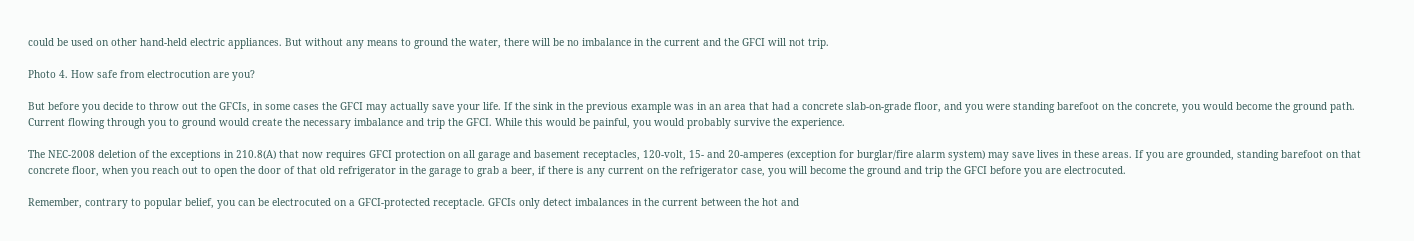could be used on other hand-held electric appliances. But without any means to ground the water, there will be no imbalance in the current and the GFCI will not trip.

Photo 4. How safe from electrocution are you?

But before you decide to throw out the GFCIs, in some cases the GFCI may actually save your life. If the sink in the previous example was in an area that had a concrete slab-on-grade floor, and you were standing barefoot on the concrete, you would become the ground path. Current flowing through you to ground would create the necessary imbalance and trip the GFCI. While this would be painful, you would probably survive the experience.

The NEC-2008 deletion of the exceptions in 210.8(A) that now requires GFCI protection on all garage and basement receptacles, 120-volt, 15- and 20-amperes (exception for burglar/fire alarm system) may save lives in these areas. If you are grounded, standing barefoot on that concrete floor, when you reach out to open the door of that old refrigerator in the garage to grab a beer, if there is any current on the refrigerator case, you will become the ground and trip the GFCI before you are electrocuted.

Remember, contrary to popular belief, you can be electrocuted on a GFCI-protected receptacle. GFCIs only detect imbalances in the current between the hot and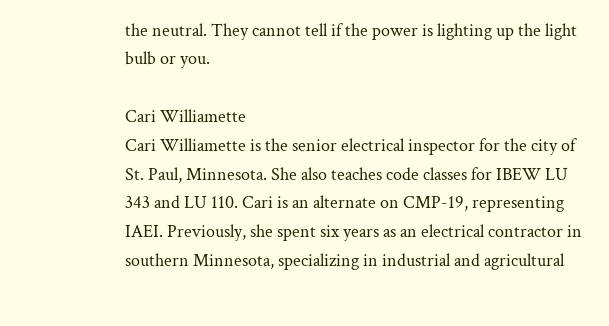the neutral. They cannot tell if the power is lighting up the light bulb or you.

Cari Williamette
Cari Williamette is the senior electrical inspector for the city of St. Paul, Minnesota. She also teaches code classes for IBEW LU 343 and LU 110. Cari is an alternate on CMP-19, representing IAEI. Previously, she spent six years as an electrical contractor in southern Minnesota, specializing in industrial and agricultural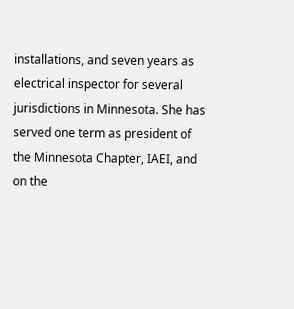installations, and seven years as electrical inspector for several jurisdictions in Minnesota. She has served one term as president of the Minnesota Chapter, IAEI, and on the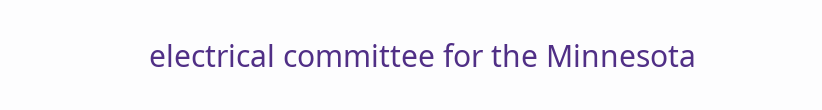electrical committee for the Minnesota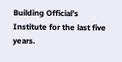Building Official’s Institute for the last five years.